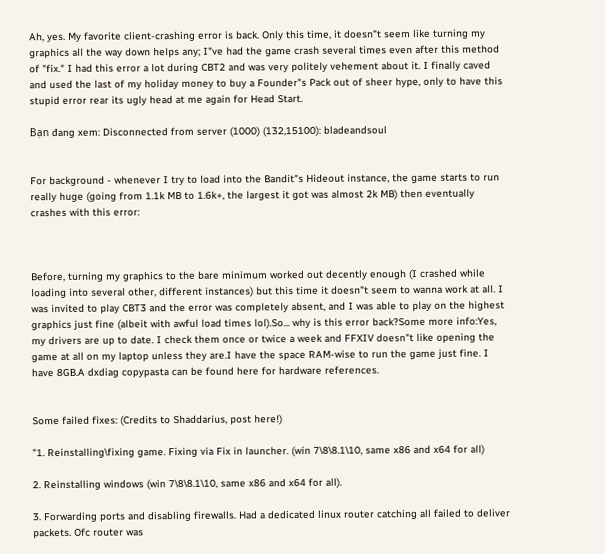Ah, yes. My favorite client-crashing error is back. Only this time, it doesn"t seem like turning my graphics all the way down helps any; I"ve had the game crash several times even after this method of "fix." I had this error a lot during CBT2 and was very politely vehement about it. I finally caved and used the last of my holiday money to buy a Founder"s Pack out of sheer hype, only to have this stupid error rear its ugly head at me again for Head Start.

Bạn đang xem: Disconnected from server (1000) (132,15100): bladeandsoul


For background - whenever I try to load into the Bandit"s Hideout instance, the game starts to run really huge (going from 1.1k MB to 1.6k+, the largest it got was almost 2k MB) then eventually crashes with this error:



Before, turning my graphics to the bare minimum worked out decently enough (I crashed while loading into several other, different instances) but this time it doesn"t seem to wanna work at all. I was invited to play CBT3 and the error was completely absent, and I was able to play on the highest graphics just fine (albeit with awful load times lol).So... why is this error back?Some more info:Yes, my drivers are up to date. I check them once or twice a week and FFXIV doesn"t like opening the game at all on my laptop unless they are.I have the space RAM-wise to run the game just fine. I have 8GB.A dxdiag copypasta can be found here for hardware references.


Some failed fixes: (Credits to Shaddarius, post here!)

"1. Reinstalling\fixing game. Fixing via Fix in launcher. (win 7\8\8.1\10, same x86 and x64 for all)

2. Reinstalling windows (win 7\8\8.1\10, same x86 and x64 for all).

3. Forwarding ports and disabling firewalls. Had a dedicated linux router catching all failed to deliver packets. Ofc router was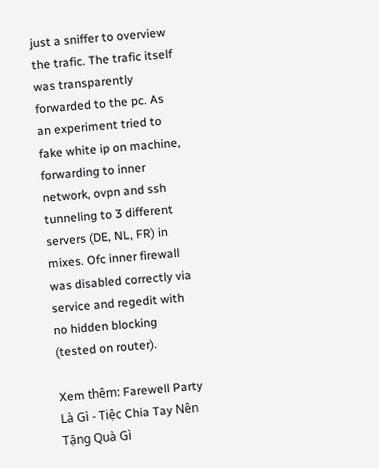just a sniffer to overview the trafic. The trafic itself was transparently forwarded to the pc. As an experiment tried to fake white ip on machine, forwarding to inner network, ovpn and ssh tunneling to 3 different servers (DE, NL, FR) in mixes. Ofc inner firewall was disabled correctly via service and regedit with no hidden blocking (tested on router).

Xem thêm: Farewell Party Là Gì - Tiệc Chia Tay Nên Tặng Quà Gì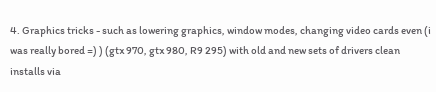4. Graphics tricks - such as lowering graphics, window modes, changing video cards even (i was really bored =) ) (gtx 970, gtx 980, R9 295) with old and new sets of drivers clean installs via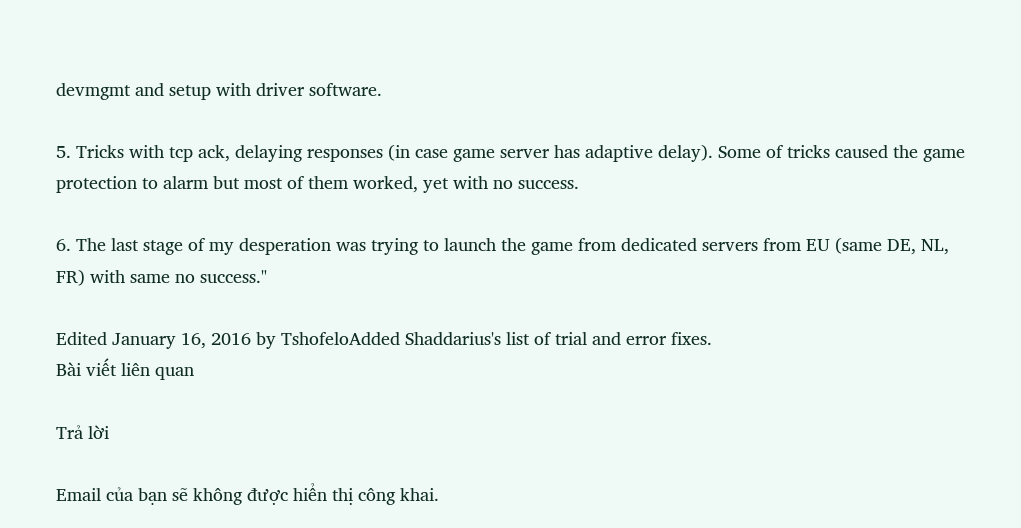devmgmt and setup with driver software.

5. Tricks with tcp ack, delaying responses (in case game server has adaptive delay). Some of tricks caused the game protection to alarm but most of them worked, yet with no success.

6. The last stage of my desperation was trying to launch the game from dedicated servers from EU (same DE, NL, FR) with same no success."

Edited January 16, 2016 by TshofeloAdded Shaddarius's list of trial and error fixes.
Bài viết liên quan

Trả lời

Email của bạn sẽ không được hiển thị công khai.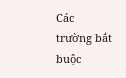Các trường bắt buộc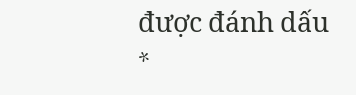được đánh dấu *